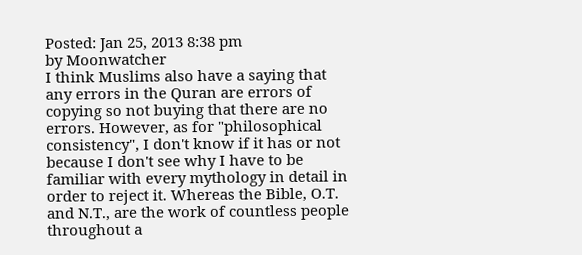Posted: Jan 25, 2013 8:38 pm
by Moonwatcher
I think Muslims also have a saying that any errors in the Quran are errors of copying so not buying that there are no errors. However, as for "philosophical consistency", I don't know if it has or not because I don't see why I have to be familiar with every mythology in detail in order to reject it. Whereas the Bible, O.T. and N.T., are the work of countless people throughout a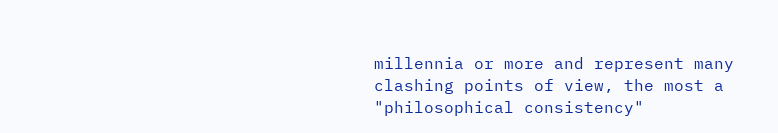millennia or more and represent many clashing points of view, the most a "philosophical consistency"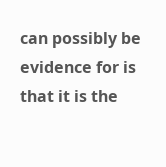can possibly be evidence for is that it is the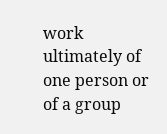work ultimately of one person or of a group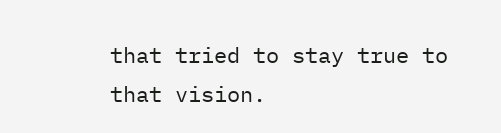that tried to stay true to that vision.